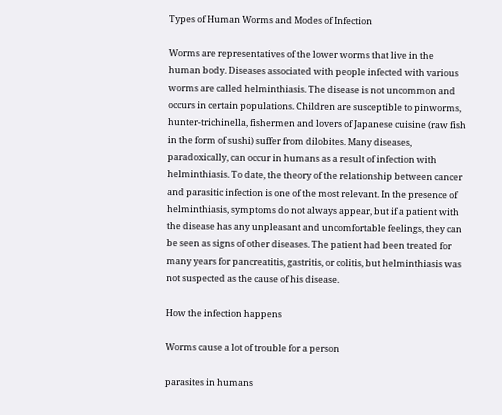Types of Human Worms and Modes of Infection

Worms are representatives of the lower worms that live in the human body. Diseases associated with people infected with various worms are called helminthiasis. The disease is not uncommon and occurs in certain populations. Children are susceptible to pinworms, hunter-trichinella, fishermen and lovers of Japanese cuisine (raw fish in the form of sushi) suffer from dilobites. Many diseases, paradoxically, can occur in humans as a result of infection with helminthiasis. To date, the theory of the relationship between cancer and parasitic infection is one of the most relevant. In the presence of helminthiasis, symptoms do not always appear, but if a patient with the disease has any unpleasant and uncomfortable feelings, they can be seen as signs of other diseases. The patient had been treated for many years for pancreatitis, gastritis, or colitis, but helminthiasis was not suspected as the cause of his disease.

How the infection happens

Worms cause a lot of trouble for a person

parasites in humans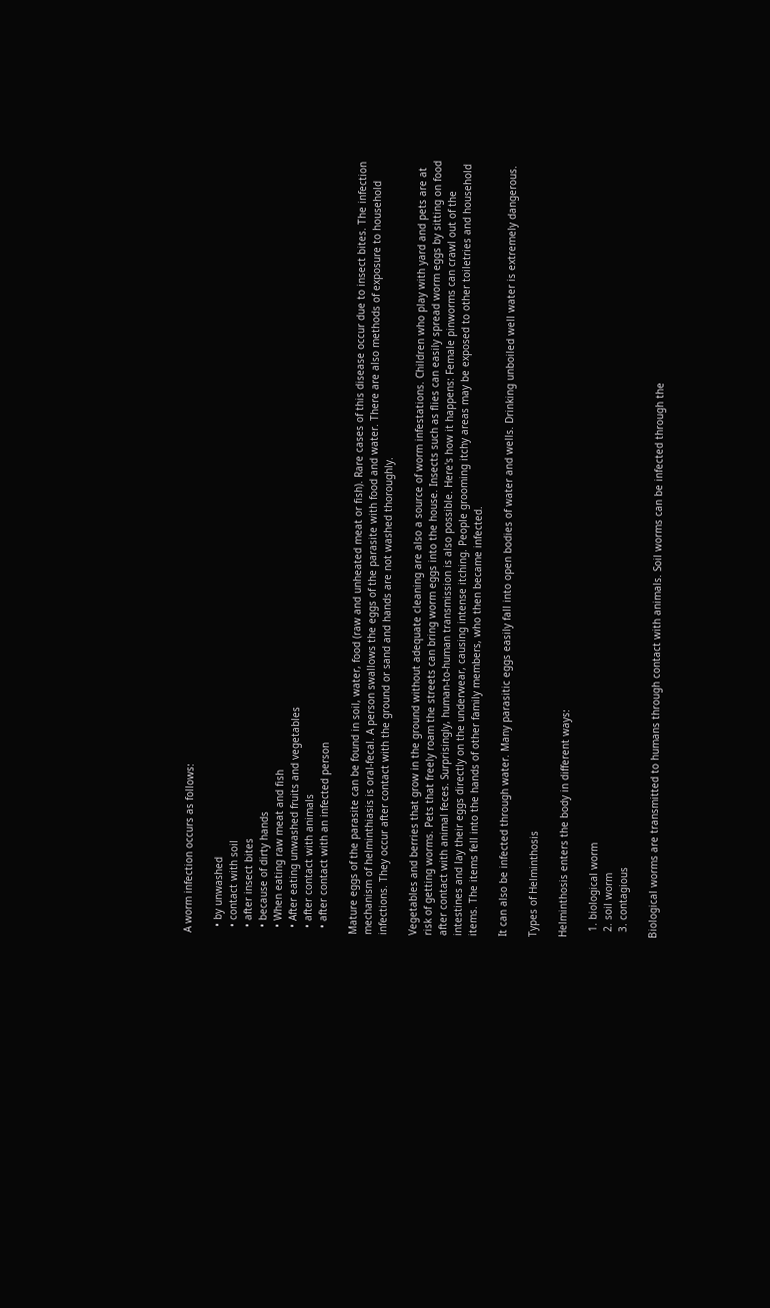A worm infection occurs as follows:

  • by unwashed
  • contact with soil
  • after insect bites
  • because of dirty hands
  • When eating raw meat and fish
  • After eating unwashed fruits and vegetables
  • after contact with animals
  • after contact with an infected person

Mature eggs of the parasite can be found in soil, water, food (raw and unheated meat or fish). Rare cases of this disease occur due to insect bites. The infection mechanism of helminthiasis is oral-fecal. A person swallows the eggs of the parasite with food and water. There are also methods of exposure to household infections. They occur after contact with the ground or sand and hands are not washed thoroughly.

Vegetables and berries that grow in the ground without adequate cleaning are also a source of worm infestations. Children who play with yard and pets are at risk of getting worms. Pets that freely roam the streets can bring worm eggs into the house. Insects such as flies can easily spread worm eggs by sitting on food after contact with animal feces. Surprisingly, human-to-human transmission is also possible. Here's how it happens: Female pinworms can crawl out of the intestines and lay their eggs directly on the underwear, causing intense itching. People grooming itchy areas may be exposed to other toiletries and household items. The items fell into the hands of other family members, who then became infected.

It can also be infected through water. Many parasitic eggs easily fall into open bodies of water and wells. Drinking unboiled well water is extremely dangerous.

Types of Helminthosis

Helminthosis enters the body in different ways:

  1. biological worm
  2. soil worm
  3. contagious

Biological worms are transmitted to humans through contact with animals. Soil worms can be infected through the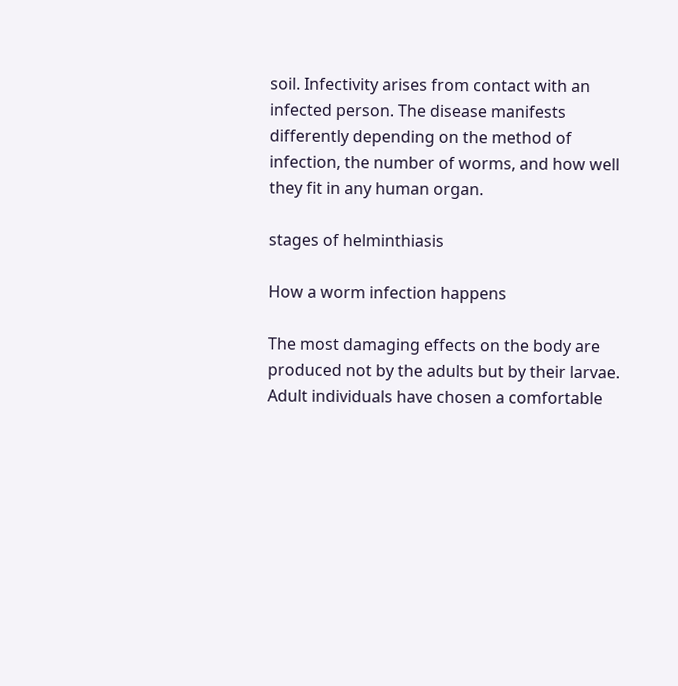soil. Infectivity arises from contact with an infected person. The disease manifests differently depending on the method of infection, the number of worms, and how well they fit in any human organ.

stages of helminthiasis

How a worm infection happens

The most damaging effects on the body are produced not by the adults but by their larvae. Adult individuals have chosen a comfortable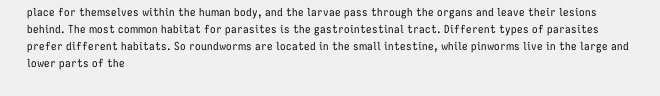place for themselves within the human body, and the larvae pass through the organs and leave their lesions behind. The most common habitat for parasites is the gastrointestinal tract. Different types of parasites prefer different habitats. So roundworms are located in the small intestine, while pinworms live in the large and lower parts of the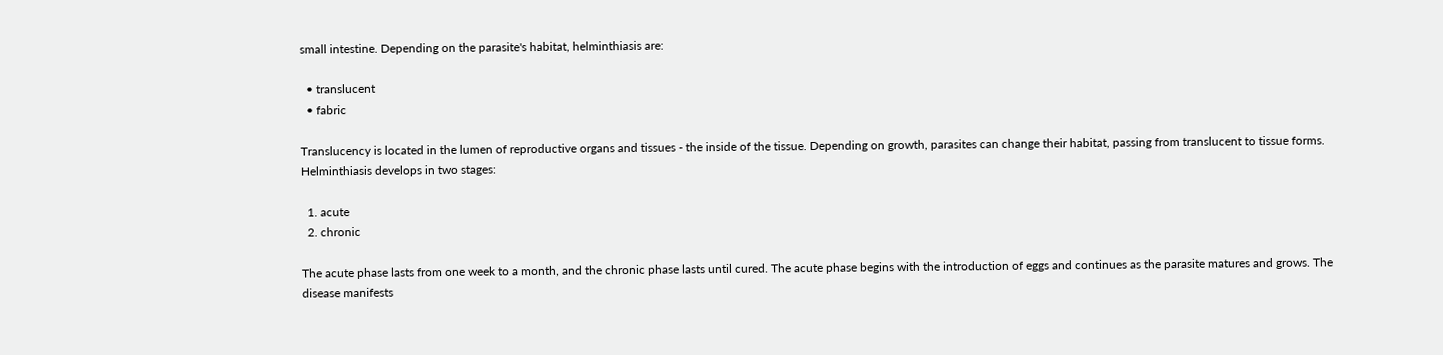small intestine. Depending on the parasite's habitat, helminthiasis are:

  • translucent
  • fabric

Translucency is located in the lumen of reproductive organs and tissues - the inside of the tissue. Depending on growth, parasites can change their habitat, passing from translucent to tissue forms. Helminthiasis develops in two stages:

  1. acute
  2. chronic

The acute phase lasts from one week to a month, and the chronic phase lasts until cured. The acute phase begins with the introduction of eggs and continues as the parasite matures and grows. The disease manifests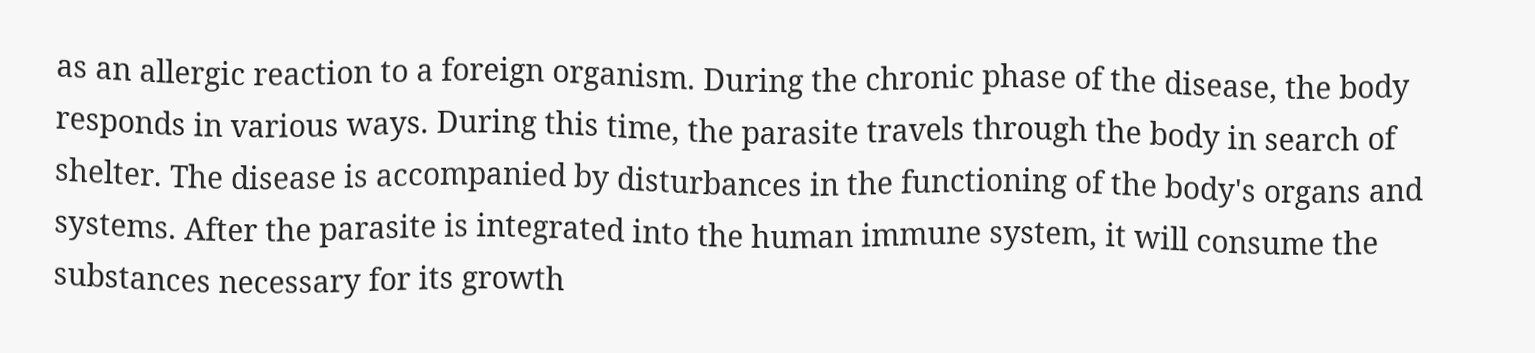as an allergic reaction to a foreign organism. During the chronic phase of the disease, the body responds in various ways. During this time, the parasite travels through the body in search of shelter. The disease is accompanied by disturbances in the functioning of the body's organs and systems. After the parasite is integrated into the human immune system, it will consume the substances necessary for its growth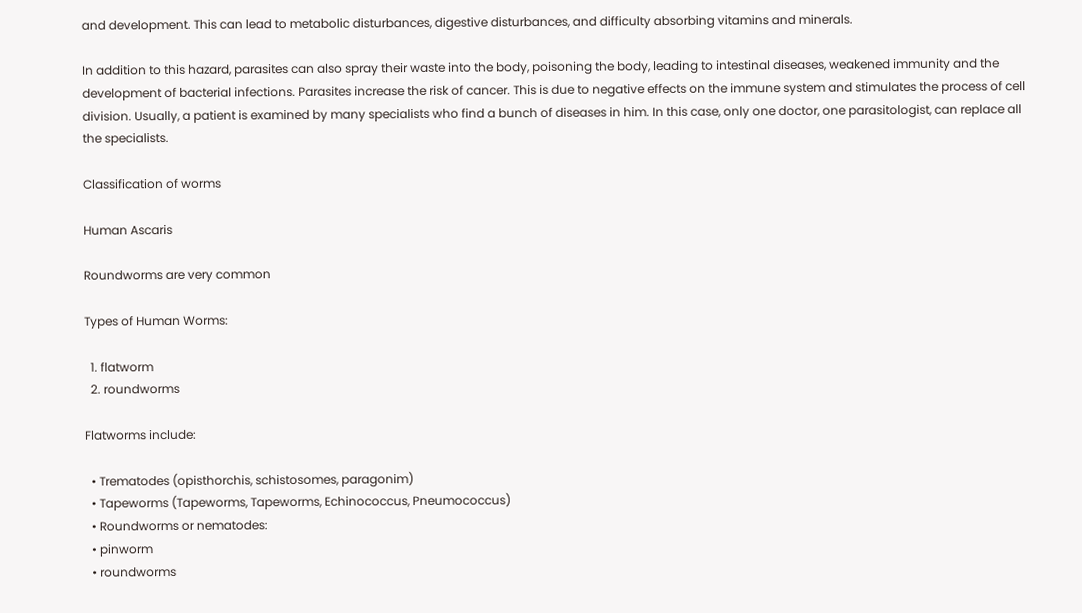and development. This can lead to metabolic disturbances, digestive disturbances, and difficulty absorbing vitamins and minerals.

In addition to this hazard, parasites can also spray their waste into the body, poisoning the body, leading to intestinal diseases, weakened immunity and the development of bacterial infections. Parasites increase the risk of cancer. This is due to negative effects on the immune system and stimulates the process of cell division. Usually, a patient is examined by many specialists who find a bunch of diseases in him. In this case, only one doctor, one parasitologist, can replace all the specialists.

Classification of worms

Human Ascaris

Roundworms are very common

Types of Human Worms:

  1. flatworm
  2. roundworms

Flatworms include:

  • Trematodes (opisthorchis, schistosomes, paragonim)
  • Tapeworms (Tapeworms, Tapeworms, Echinococcus, Pneumococcus)
  • Roundworms or nematodes:
  • pinworm
  • roundworms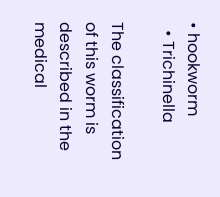• hookworm
  • Trichinella

The classification of this worm is described in the medical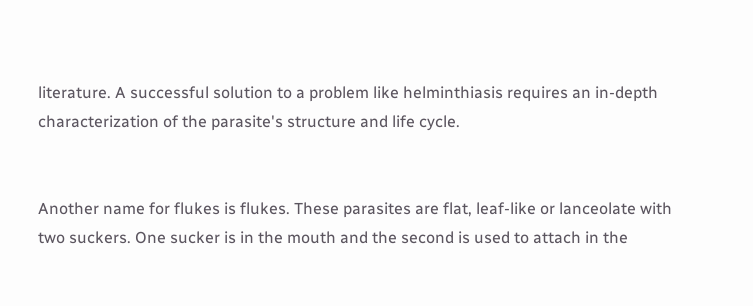literature. A successful solution to a problem like helminthiasis requires an in-depth characterization of the parasite's structure and life cycle.


Another name for flukes is flukes. These parasites are flat, leaf-like or lanceolate with two suckers. One sucker is in the mouth and the second is used to attach in the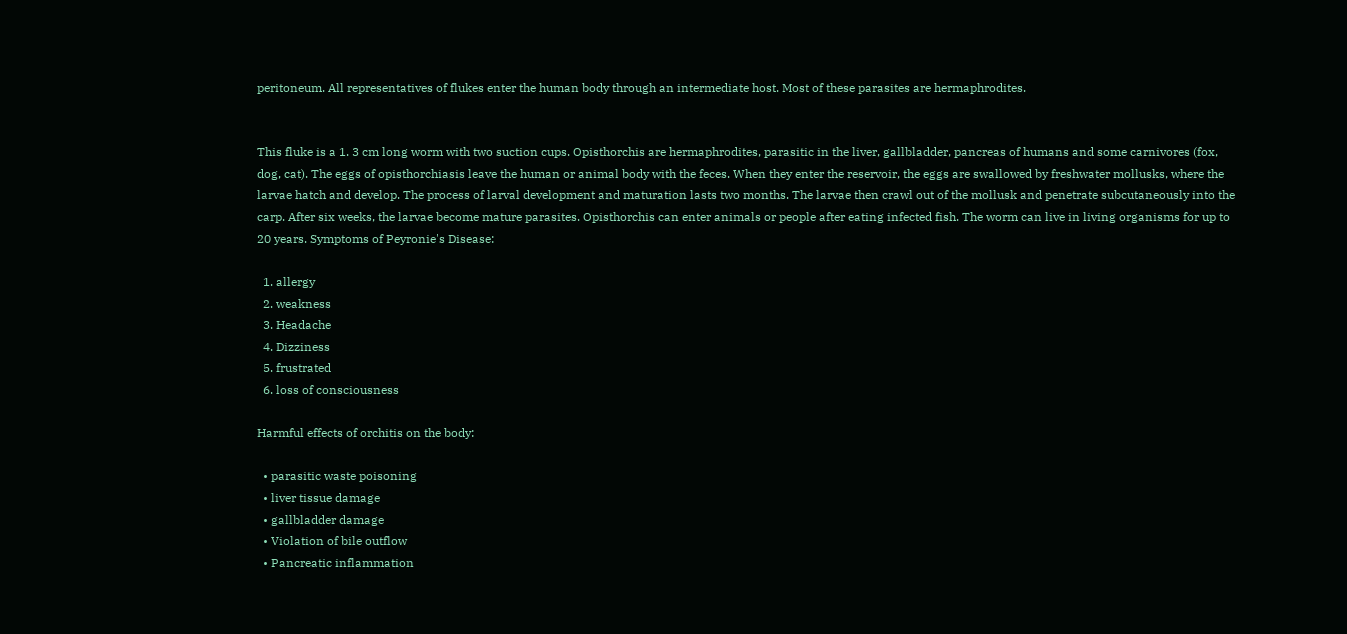peritoneum. All representatives of flukes enter the human body through an intermediate host. Most of these parasites are hermaphrodites.


This fluke is a 1. 3 cm long worm with two suction cups. Opisthorchis are hermaphrodites, parasitic in the liver, gallbladder, pancreas of humans and some carnivores (fox, dog, cat). The eggs of opisthorchiasis leave the human or animal body with the feces. When they enter the reservoir, the eggs are swallowed by freshwater mollusks, where the larvae hatch and develop. The process of larval development and maturation lasts two months. The larvae then crawl out of the mollusk and penetrate subcutaneously into the carp. After six weeks, the larvae become mature parasites. Opisthorchis can enter animals or people after eating infected fish. The worm can live in living organisms for up to 20 years. Symptoms of Peyronie's Disease:

  1. allergy
  2. weakness
  3. Headache
  4. Dizziness
  5. frustrated
  6. loss of consciousness

Harmful effects of orchitis on the body:

  • parasitic waste poisoning
  • liver tissue damage
  • gallbladder damage
  • Violation of bile outflow
  • Pancreatic inflammation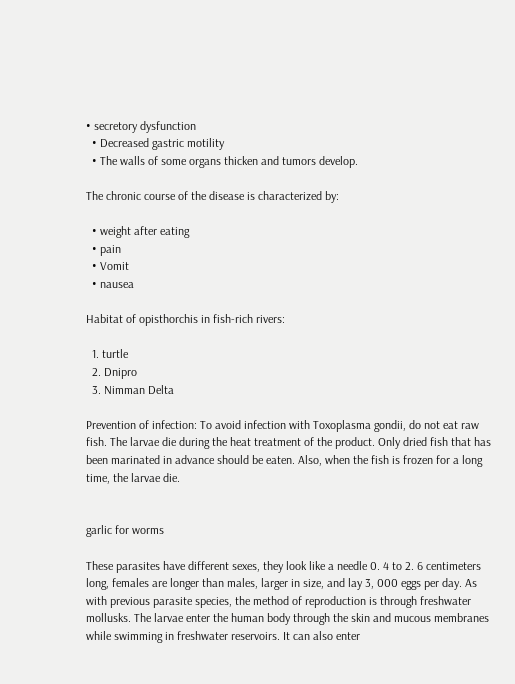• secretory dysfunction
  • Decreased gastric motility
  • The walls of some organs thicken and tumors develop.

The chronic course of the disease is characterized by:

  • weight after eating
  • pain
  • Vomit
  • nausea

Habitat of opisthorchis in fish-rich rivers:

  1. turtle
  2. Dnipro
  3. Nimman Delta

Prevention of infection: To avoid infection with Toxoplasma gondii, do not eat raw fish. The larvae die during the heat treatment of the product. Only dried fish that has been marinated in advance should be eaten. Also, when the fish is frozen for a long time, the larvae die.


garlic for worms

These parasites have different sexes, they look like a needle 0. 4 to 2. 6 centimeters long, females are longer than males, larger in size, and lay 3, 000 eggs per day. As with previous parasite species, the method of reproduction is through freshwater mollusks. The larvae enter the human body through the skin and mucous membranes while swimming in freshwater reservoirs. It can also enter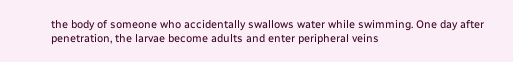the body of someone who accidentally swallows water while swimming. One day after penetration, the larvae become adults and enter peripheral veins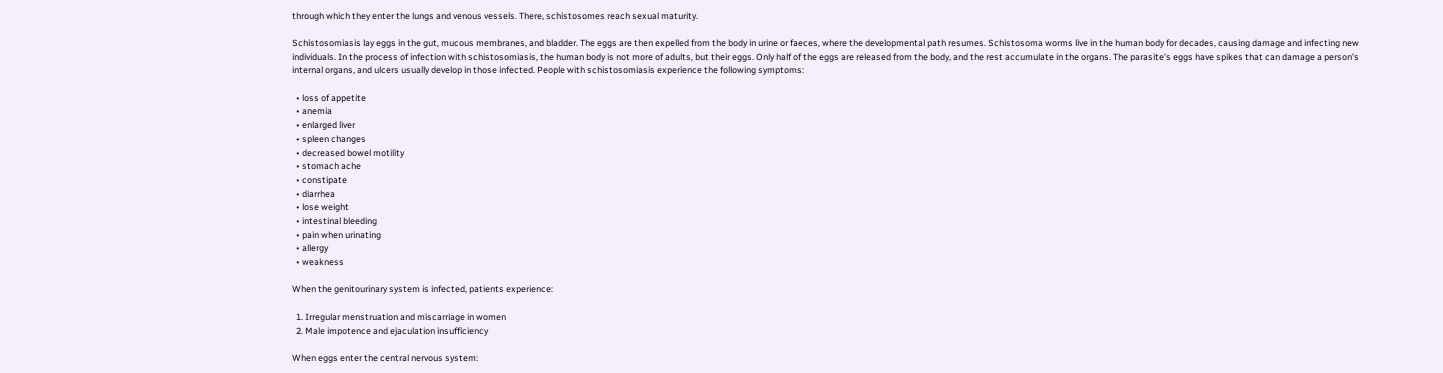through which they enter the lungs and venous vessels. There, schistosomes reach sexual maturity.

Schistosomiasis lay eggs in the gut, mucous membranes, and bladder. The eggs are then expelled from the body in urine or faeces, where the developmental path resumes. Schistosoma worms live in the human body for decades, causing damage and infecting new individuals. In the process of infection with schistosomiasis, the human body is not more of adults, but their eggs. Only half of the eggs are released from the body, and the rest accumulate in the organs. The parasite's eggs have spikes that can damage a person's internal organs, and ulcers usually develop in those infected. People with schistosomiasis experience the following symptoms:

  • loss of appetite
  • anemia
  • enlarged liver
  • spleen changes
  • decreased bowel motility
  • stomach ache
  • constipate
  • diarrhea
  • lose weight
  • intestinal bleeding
  • pain when urinating
  • allergy
  • weakness

When the genitourinary system is infected, patients experience:

  1. Irregular menstruation and miscarriage in women
  2. Male impotence and ejaculation insufficiency

When eggs enter the central nervous system: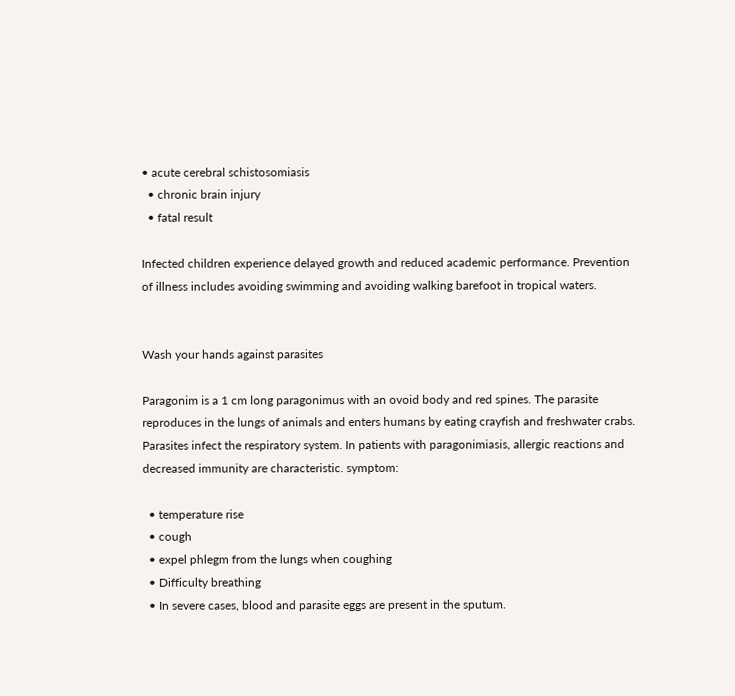• acute cerebral schistosomiasis
  • chronic brain injury
  • fatal result

Infected children experience delayed growth and reduced academic performance. Prevention of illness includes avoiding swimming and avoiding walking barefoot in tropical waters.


Wash your hands against parasites

Paragonim is a 1 cm long paragonimus with an ovoid body and red spines. The parasite reproduces in the lungs of animals and enters humans by eating crayfish and freshwater crabs. Parasites infect the respiratory system. In patients with paragonimiasis, allergic reactions and decreased immunity are characteristic. symptom:

  • temperature rise
  • cough
  • expel phlegm from the lungs when coughing
  • Difficulty breathing
  • In severe cases, blood and parasite eggs are present in the sputum.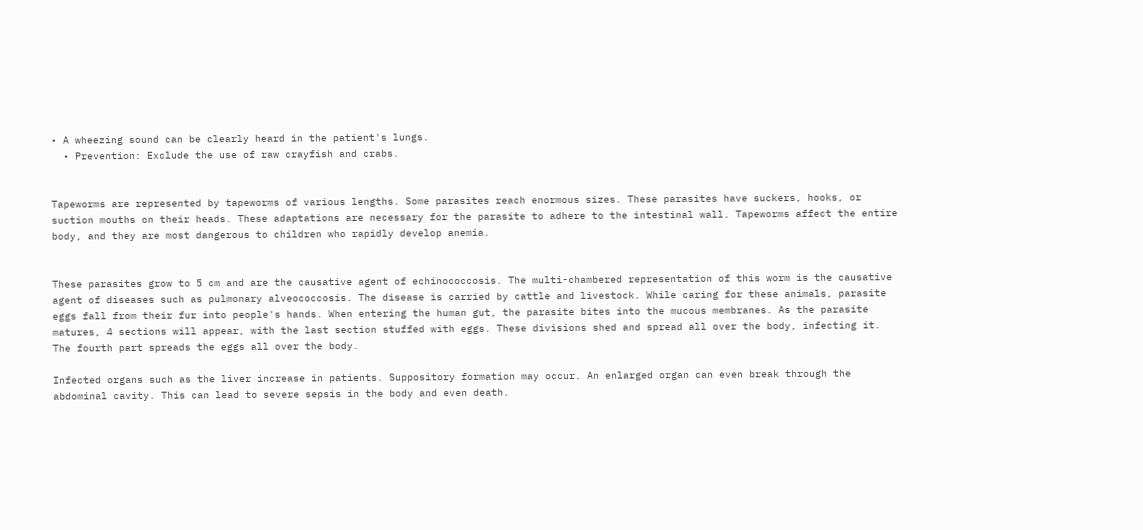• A wheezing sound can be clearly heard in the patient's lungs.
  • Prevention: Exclude the use of raw crayfish and crabs.


Tapeworms are represented by tapeworms of various lengths. Some parasites reach enormous sizes. These parasites have suckers, hooks, or suction mouths on their heads. These adaptations are necessary for the parasite to adhere to the intestinal wall. Tapeworms affect the entire body, and they are most dangerous to children who rapidly develop anemia.


These parasites grow to 5 cm and are the causative agent of echinococcosis. The multi-chambered representation of this worm is the causative agent of diseases such as pulmonary alveococcosis. The disease is carried by cattle and livestock. While caring for these animals, parasite eggs fall from their fur into people's hands. When entering the human gut, the parasite bites into the mucous membranes. As the parasite matures, 4 sections will appear, with the last section stuffed with eggs. These divisions shed and spread all over the body, infecting it. The fourth part spreads the eggs all over the body.

Infected organs such as the liver increase in patients. Suppository formation may occur. An enlarged organ can even break through the abdominal cavity. This can lead to severe sepsis in the body and even death.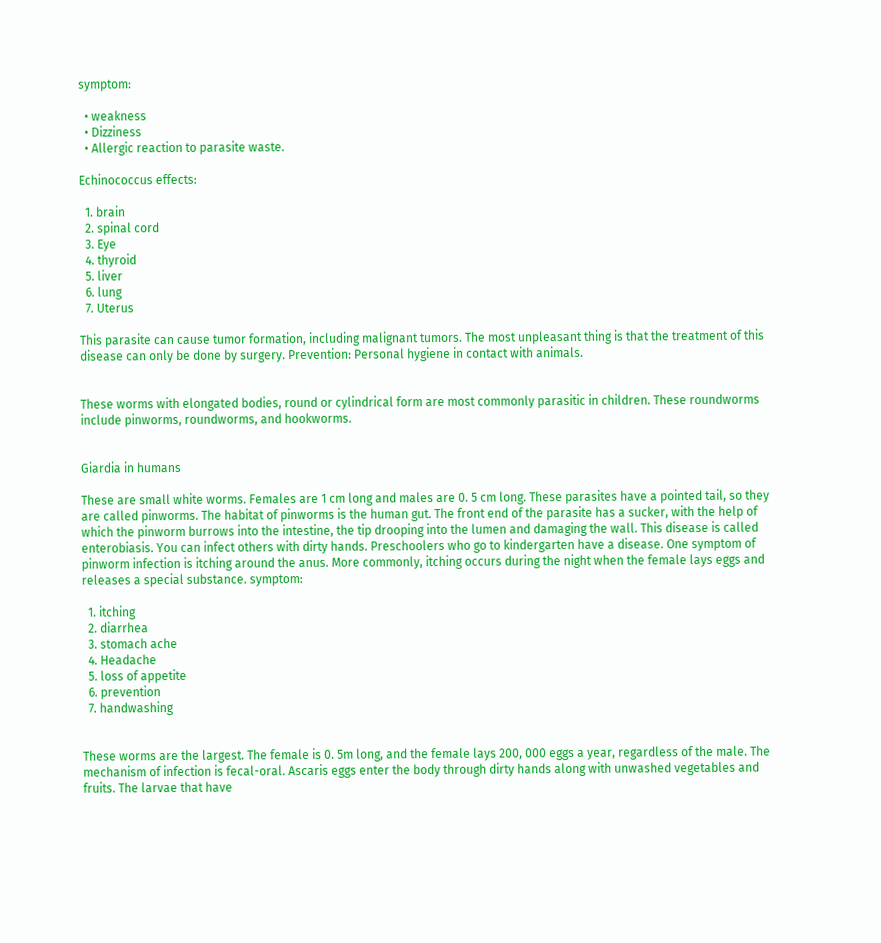symptom:

  • weakness
  • Dizziness
  • Allergic reaction to parasite waste.

Echinococcus effects:

  1. brain
  2. spinal cord
  3. Eye
  4. thyroid
  5. liver
  6. lung
  7. Uterus

This parasite can cause tumor formation, including malignant tumors. The most unpleasant thing is that the treatment of this disease can only be done by surgery. Prevention: Personal hygiene in contact with animals.


These worms with elongated bodies, round or cylindrical form are most commonly parasitic in children. These roundworms include pinworms, roundworms, and hookworms.


Giardia in humans

These are small white worms. Females are 1 cm long and males are 0. 5 cm long. These parasites have a pointed tail, so they are called pinworms. The habitat of pinworms is the human gut. The front end of the parasite has a sucker, with the help of which the pinworm burrows into the intestine, the tip drooping into the lumen and damaging the wall. This disease is called enterobiasis. You can infect others with dirty hands. Preschoolers who go to kindergarten have a disease. One symptom of pinworm infection is itching around the anus. More commonly, itching occurs during the night when the female lays eggs and releases a special substance. symptom:

  1. itching
  2. diarrhea
  3. stomach ache
  4. Headache
  5. loss of appetite
  6. prevention
  7. handwashing


These worms are the largest. The female is 0. 5m long, and the female lays 200, 000 eggs a year, regardless of the male. The mechanism of infection is fecal-oral. Ascaris eggs enter the body through dirty hands along with unwashed vegetables and fruits. The larvae that have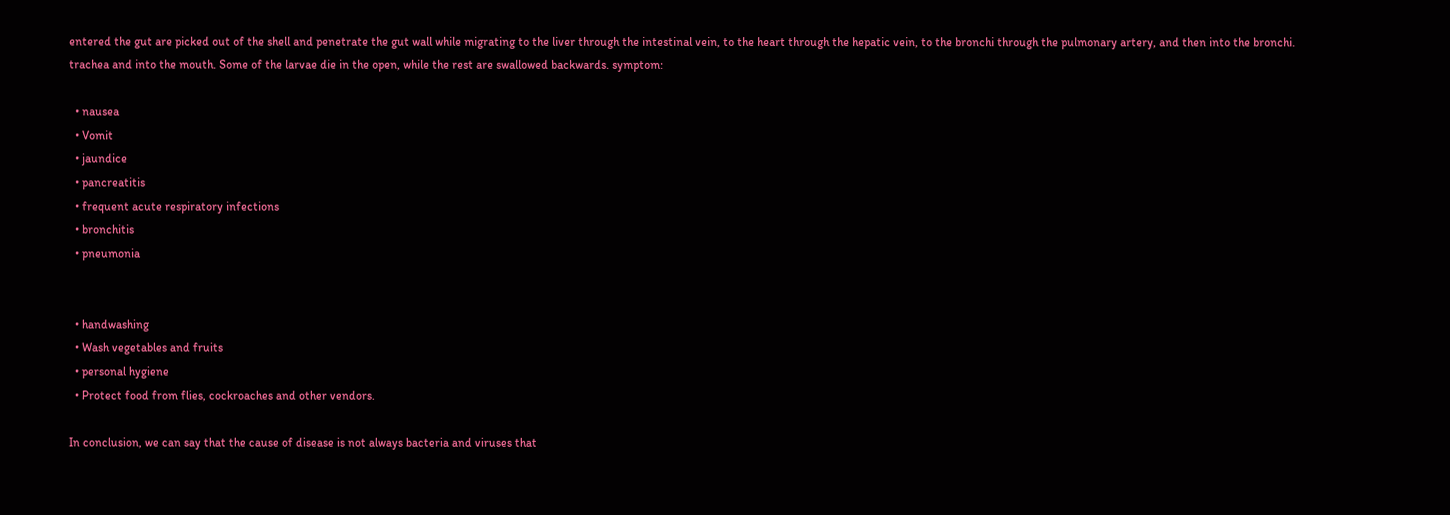entered the gut are picked out of the shell and penetrate the gut wall while migrating to the liver through the intestinal vein, to the heart through the hepatic vein, to the bronchi through the pulmonary artery, and then into the bronchi. trachea and into the mouth. Some of the larvae die in the open, while the rest are swallowed backwards. symptom:

  • nausea
  • Vomit
  • jaundice
  • pancreatitis
  • frequent acute respiratory infections
  • bronchitis
  • pneumonia


  • handwashing
  • Wash vegetables and fruits
  • personal hygiene
  • Protect food from flies, cockroaches and other vendors.

In conclusion, we can say that the cause of disease is not always bacteria and viruses that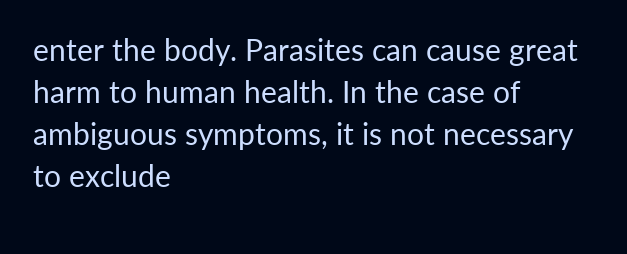enter the body. Parasites can cause great harm to human health. In the case of ambiguous symptoms, it is not necessary to exclude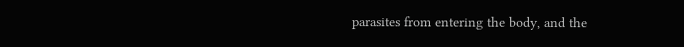parasites from entering the body, and the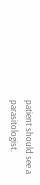patient should see a parasitologist.